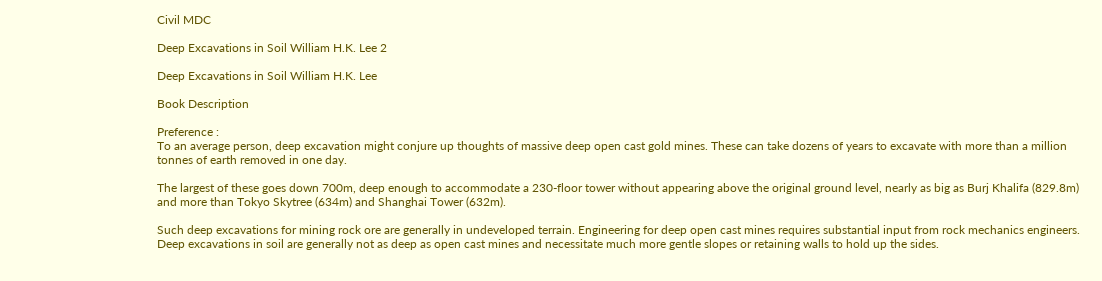Civil MDC

Deep Excavations in Soil William H.K. Lee 2

Deep Excavations in Soil William H.K. Lee

Book Description

Preference :
To an average person, deep excavation might conjure up thoughts of massive deep open cast gold mines. These can take dozens of years to excavate with more than a million tonnes of earth removed in one day.

The largest of these goes down 700m, deep enough to accommodate a 230-floor tower without appearing above the original ground level, nearly as big as Burj Khalifa (829.8m) and more than Tokyo Skytree (634m) and Shanghai Tower (632m).

Such deep excavations for mining rock ore are generally in undeveloped terrain. Engineering for deep open cast mines requires substantial input from rock mechanics engineers. Deep excavations in soil are generally not as deep as open cast mines and necessitate much more gentle slopes or retaining walls to hold up the sides.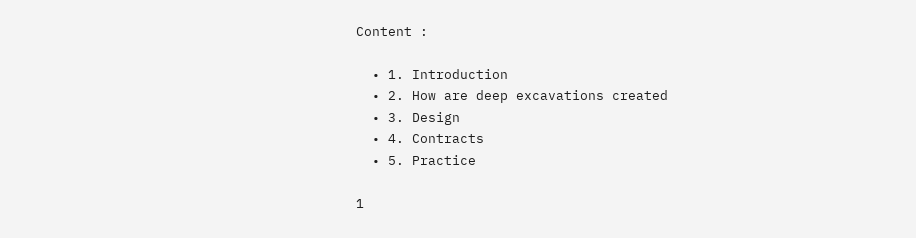Content :

  • 1. Introduction
  • 2. How are deep excavations created
  • 3. Design
  • 4. Contracts
  • 5. Practice

1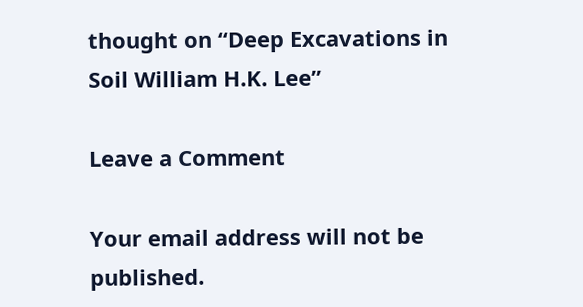thought on “Deep Excavations in Soil William H.K. Lee”

Leave a Comment

Your email address will not be published.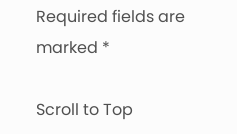Required fields are marked *

Scroll to Top